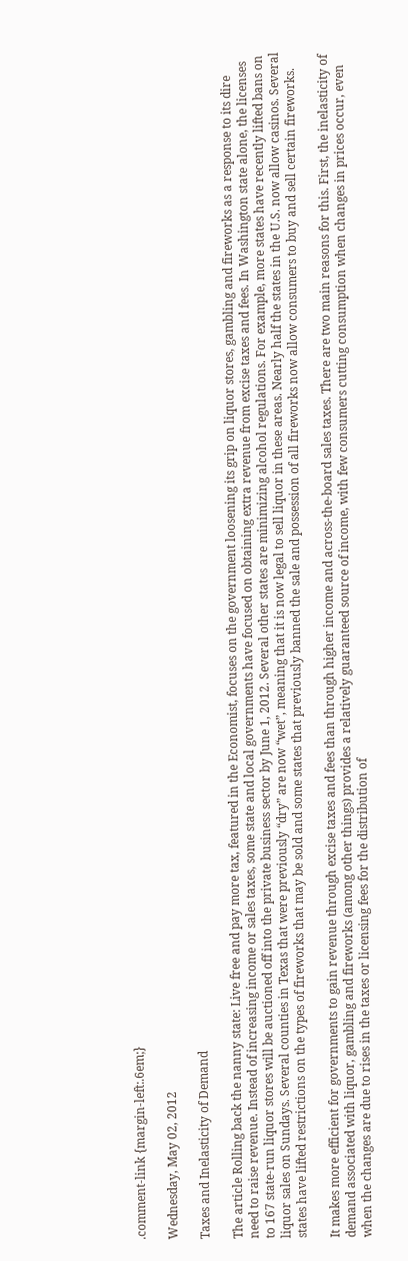.comment-link {margin-left:.6em;}

Wednesday, May 02, 2012

Taxes and Inelasticity of Demand

The article Rolling back the nanny state: Live free and pay more tax, featured in the Economist, focuses on the government loosening its grip on liquor stores, gambling and fireworks as a response to its dire need to raise revenue. Instead of increasing income or sales taxes, some state and local governments have focused on obtaining extra revenue from excise taxes and fees. In Washington state alone, the licenses to 167 state-run liquor stores will be auctioned off into the private business sector by June 1, 2012. Several other states are minimizing alcohol regulations. For example, more states have recently lifted bans on liquor sales on Sundays. Several counties in Texas that were previously “dry” are now “wet”, meaning that it is now legal to sell liquor in these areas. Nearly half the states in the U.S. now allow casinos. Several states have lifted restrictions on the types of fireworks that may be sold and some states that previously banned the sale and possession of all fireworks now allow consumers to buy and sell certain fireworks.

It makes more efficient for governments to gain revenue through excise taxes and fees than through higher income and across-the-board sales taxes. There are two main reasons for this. First, the inelasticity of demand associated with liquor, gambling and fireworks (among other things) provides a relatively guaranteed source of income, with few consumers cutting consumption when changes in prices occur, even when the changes are due to rises in the taxes or licensing fees for the distribution of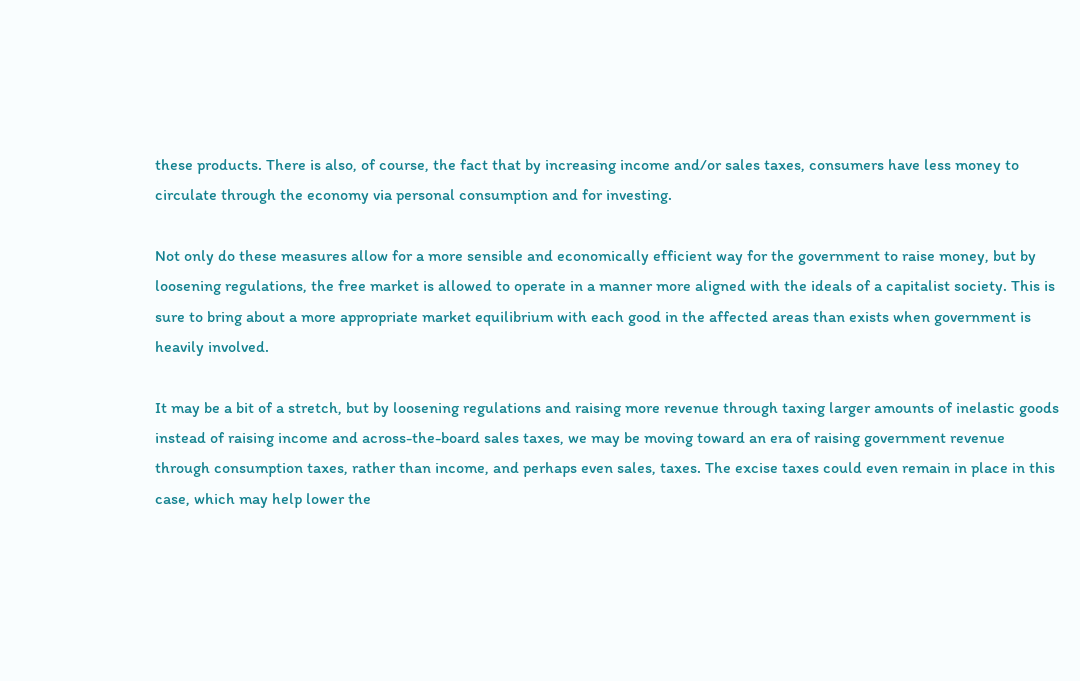these products. There is also, of course, the fact that by increasing income and/or sales taxes, consumers have less money to circulate through the economy via personal consumption and for investing.

Not only do these measures allow for a more sensible and economically efficient way for the government to raise money, but by loosening regulations, the free market is allowed to operate in a manner more aligned with the ideals of a capitalist society. This is sure to bring about a more appropriate market equilibrium with each good in the affected areas than exists when government is heavily involved.

It may be a bit of a stretch, but by loosening regulations and raising more revenue through taxing larger amounts of inelastic goods instead of raising income and across-the-board sales taxes, we may be moving toward an era of raising government revenue through consumption taxes, rather than income, and perhaps even sales, taxes. The excise taxes could even remain in place in this case, which may help lower the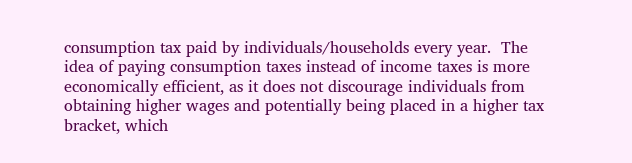consumption tax paid by individuals/households every year.  The idea of paying consumption taxes instead of income taxes is more economically efficient, as it does not discourage individuals from obtaining higher wages and potentially being placed in a higher tax bracket, which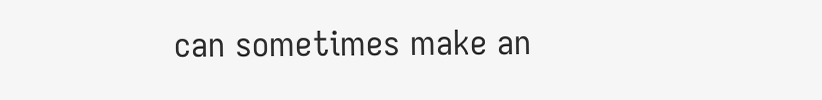can sometimes make an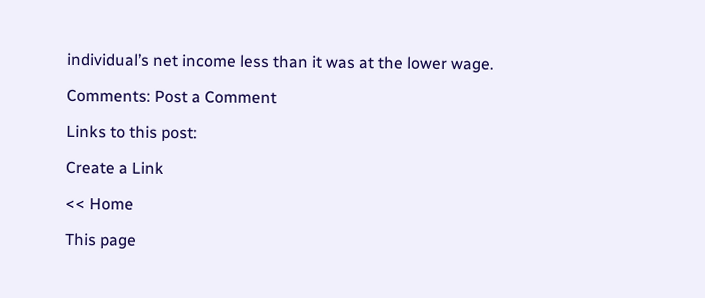individual’s net income less than it was at the lower wage.

Comments: Post a Comment

Links to this post:

Create a Link

<< Home

This page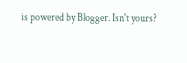is powered by Blogger. Isn't yours?